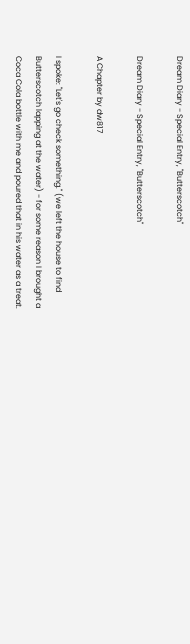Dream Diary - Special Entry, "Butterscotch"

Dream Diary - Special Entry, "Butterscotch"

A Chapter by dw817

I spoke: "Let's go check something." (we left the house to find Butterscotch lapping at the water) - for some reason I brought a Coca Cola bottle with me and poured that in his water as a treat.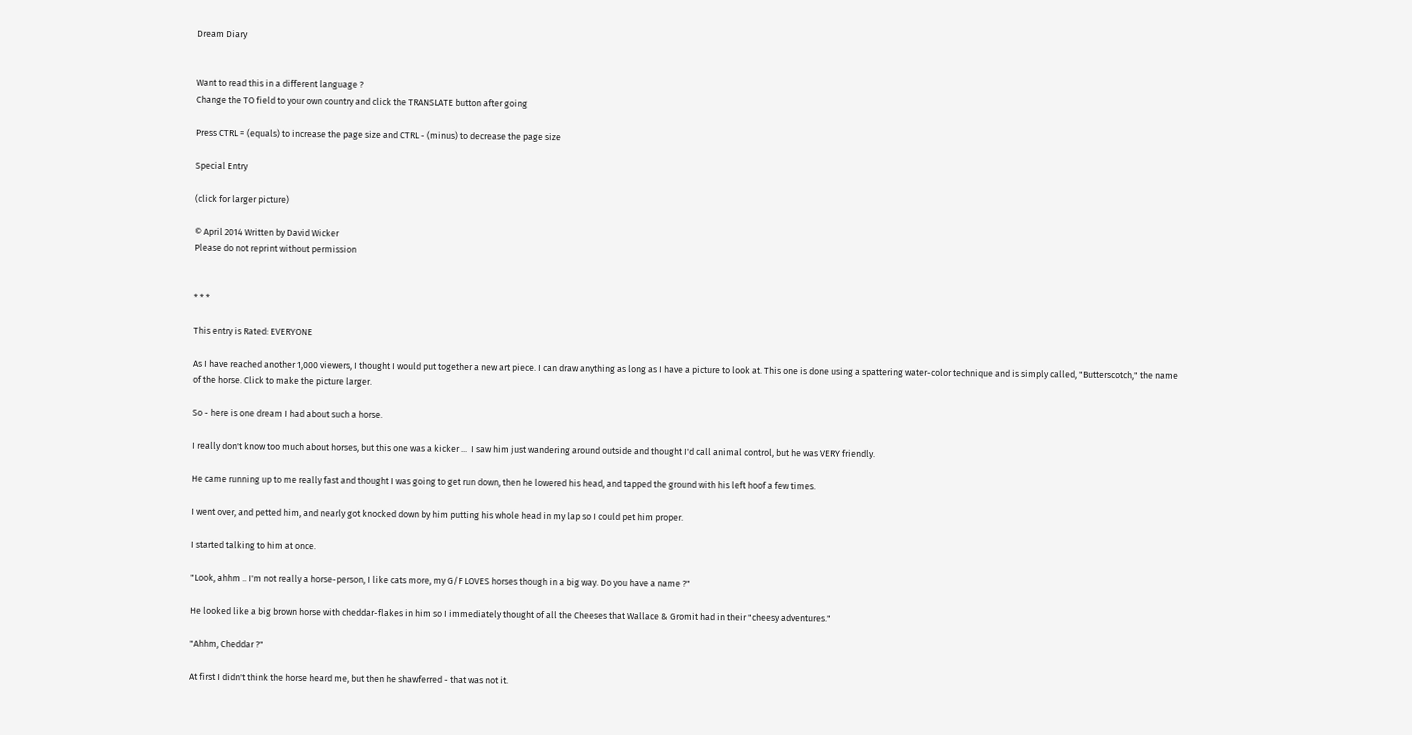Dream Diary


Want to read this in a different language ?
Change the TO field to your own country and click the TRANSLATE button after going

Press CTRL = (equals) to increase the page size and CTRL - (minus) to decrease the page size

Special Entry

(click for larger picture)

© April 2014 Written by David Wicker
Please do not reprint without permission


* * *

This entry is Rated: EVERYONE

As I have reached another 1,000 viewers, I thought I would put together a new art piece. I can draw anything as long as I have a picture to look at. This one is done using a spattering water-color technique and is simply called, "Butterscotch," the name of the horse. Click to make the picture larger.

So - here is one dream I had about such a horse.

I really don't know too much about horses, but this one was a kicker ...  I saw him just wandering around outside and thought I'd call animal control, but he was VERY friendly.

He came running up to me really fast and thought I was going to get run down, then he lowered his head, and tapped the ground with his left hoof a few times.

I went over, and petted him, and nearly got knocked down by him putting his whole head in my lap so I could pet him proper.

I started talking to him at once.

"Look, ahhm .. I'm not really a horse-person, I like cats more, my G/F LOVES horses though in a big way. Do you have a name ?"

He looked like a big brown horse with cheddar-flakes in him so I immediately thought of all the Cheeses that Wallace & Gromit had in their "cheesy adventures."

"Ahhm, Cheddar ?"

At first I didn't think the horse heard me, but then he shawferred - that was not it.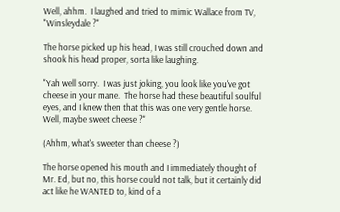Well, ahhm.  I laughed and tried to mimic Wallace from TV, "Winsleydale ?"

The horse picked up his head, I was still crouched down and shook his head proper, sorta like laughing.

"Yah well sorry.  I was just joking, you look like you've got cheese in your mane.  The horse had these beautiful soulful eyes, and I knew then that this was one very gentle horse. Well, maybe sweet cheese ?"

(Ahhm, what's sweeter than cheese ?)

The horse opened his mouth and I immediately thought of Mr. Ed, but no, this horse could not talk, but it certainly did act like he WANTED to, kind of a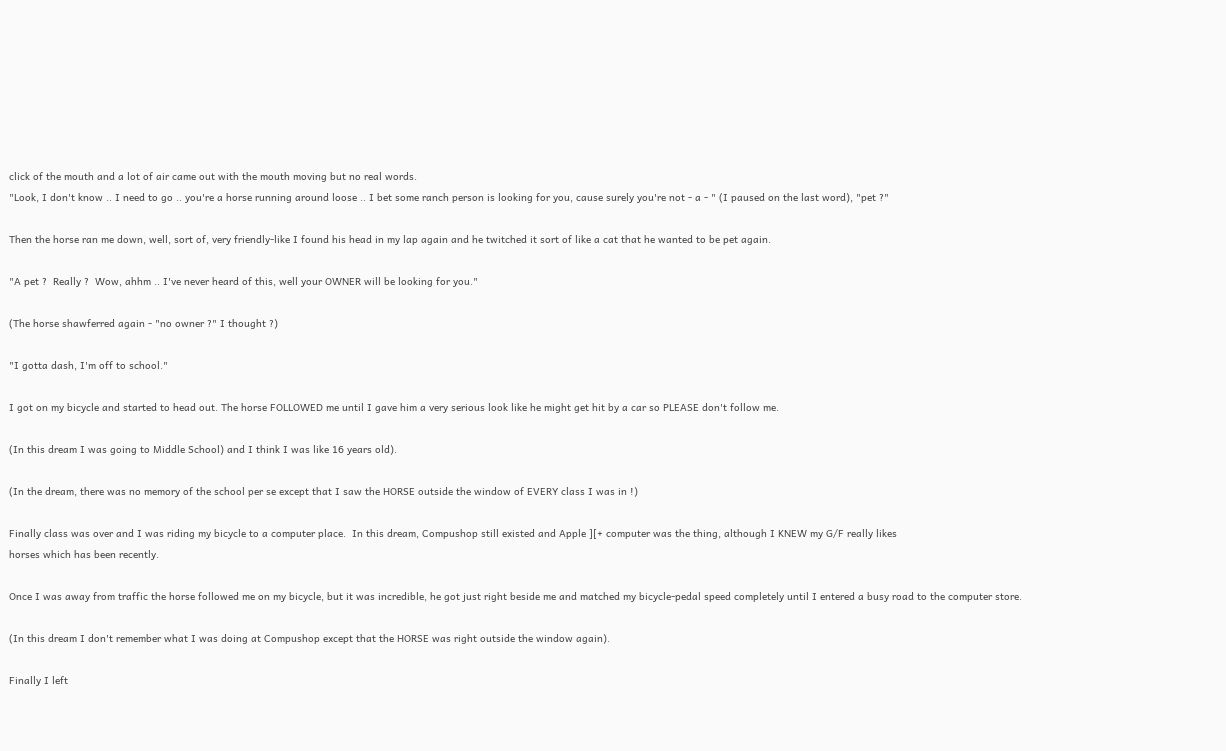click of the mouth and a lot of air came out with the mouth moving but no real words.
"Look, I don't know .. I need to go .. you're a horse running around loose .. I bet some ranch person is looking for you, cause surely you're not - a - " (I paused on the last word), "pet ?"

Then the horse ran me down, well, sort of, very friendly-like I found his head in my lap again and he twitched it sort of like a cat that he wanted to be pet again.

"A pet ?  Really ?  Wow, ahhm .. I've never heard of this, well your OWNER will be looking for you."

(The horse shawferred again - "no owner ?" I thought ?)

"I gotta dash, I'm off to school."

I got on my bicycle and started to head out. The horse FOLLOWED me until I gave him a very serious look like he might get hit by a car so PLEASE don't follow me.

(In this dream I was going to Middle School) and I think I was like 16 years old).

(In the dream, there was no memory of the school per se except that I saw the HORSE outside the window of EVERY class I was in !)

Finally class was over and I was riding my bicycle to a computer place.  In this dream, Compushop still existed and Apple ][+ computer was the thing, although I KNEW my G/F really likes
horses which has been recently.

Once I was away from traffic the horse followed me on my bicycle, but it was incredible, he got just right beside me and matched my bicycle-pedal speed completely until I entered a busy road to the computer store.

(In this dream I don't remember what I was doing at Compushop except that the HORSE was right outside the window again).

Finally I left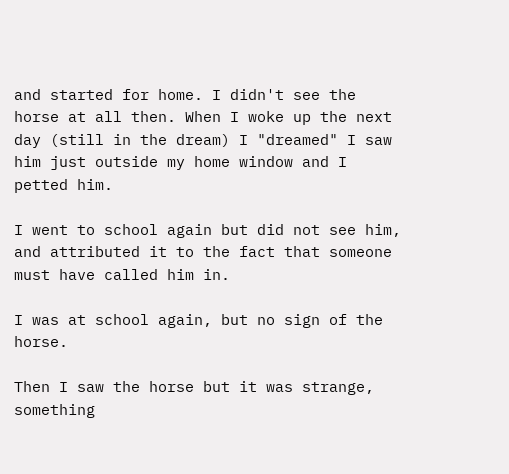and started for home. I didn't see the horse at all then. When I woke up the next day (still in the dream) I "dreamed" I saw him just outside my home window and I petted him.

I went to school again but did not see him, and attributed it to the fact that someone must have called him in.

I was at school again, but no sign of the horse.

Then I saw the horse but it was strange, something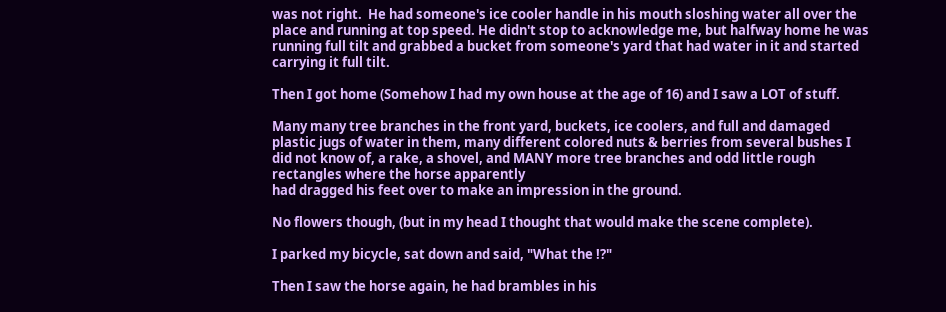was not right.  He had someone's ice cooler handle in his mouth sloshing water all over the place and running at top speed. He didn't stop to acknowledge me, but halfway home he was running full tilt and grabbed a bucket from someone's yard that had water in it and started carrying it full tilt.

Then I got home (Somehow I had my own house at the age of 16) and I saw a LOT of stuff.

Many many tree branches in the front yard, buckets, ice coolers, and full and damaged plastic jugs of water in them, many different colored nuts & berries from several bushes I did not know of, a rake, a shovel, and MANY more tree branches and odd little rough rectangles where the horse apparently
had dragged his feet over to make an impression in the ground.

No flowers though, (but in my head I thought that would make the scene complete).

I parked my bicycle, sat down and said, "What the !?"

Then I saw the horse again, he had brambles in his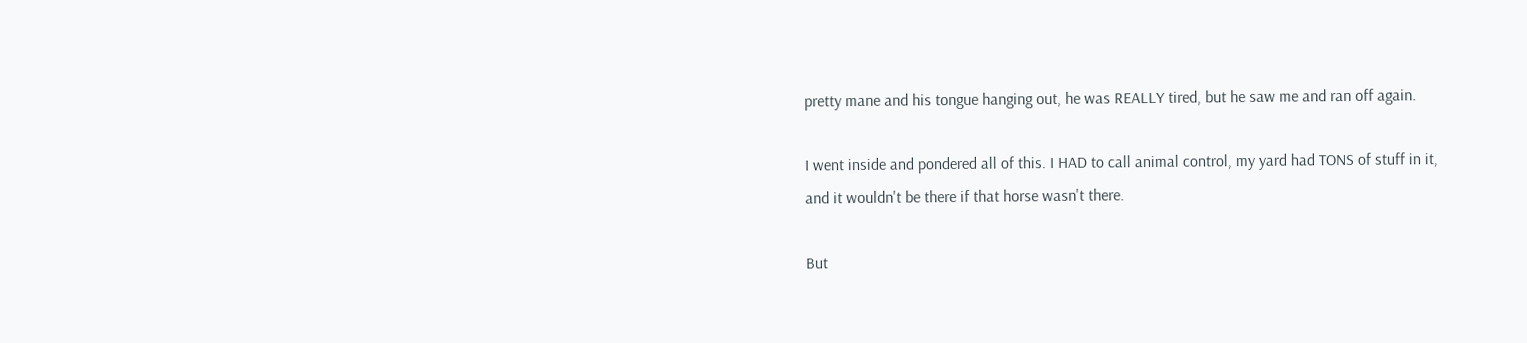pretty mane and his tongue hanging out, he was REALLY tired, but he saw me and ran off again.

I went inside and pondered all of this. I HAD to call animal control, my yard had TONS of stuff in it,
and it wouldn't be there if that horse wasn't there.

But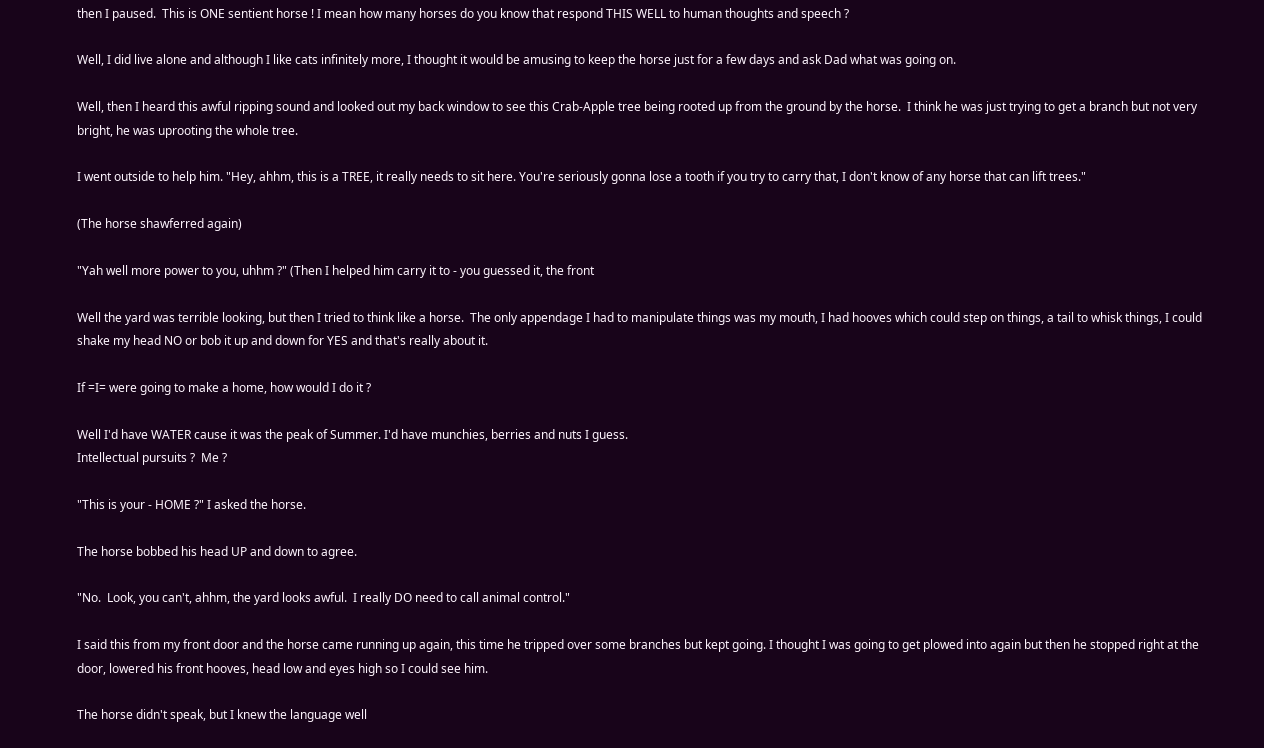then I paused.  This is ONE sentient horse ! I mean how many horses do you know that respond THIS WELL to human thoughts and speech ?

Well, I did live alone and although I like cats infinitely more, I thought it would be amusing to keep the horse just for a few days and ask Dad what was going on.

Well, then I heard this awful ripping sound and looked out my back window to see this Crab-Apple tree being rooted up from the ground by the horse.  I think he was just trying to get a branch but not very bright, he was uprooting the whole tree.

I went outside to help him. "Hey, ahhm, this is a TREE, it really needs to sit here. You're seriously gonna lose a tooth if you try to carry that, I don't know of any horse that can lift trees."

(The horse shawferred again)

"Yah well more power to you, uhhm ?" (Then I helped him carry it to - you guessed it, the front

Well the yard was terrible looking, but then I tried to think like a horse.  The only appendage I had to manipulate things was my mouth, I had hooves which could step on things, a tail to whisk things, I could shake my head NO or bob it up and down for YES and that's really about it.

If =I= were going to make a home, how would I do it ?

Well I'd have WATER cause it was the peak of Summer. I'd have munchies, berries and nuts I guess.
Intellectual pursuits ?  Me ?

"This is your - HOME ?" I asked the horse.

The horse bobbed his head UP and down to agree.

"No.  Look, you can't, ahhm, the yard looks awful.  I really DO need to call animal control."

I said this from my front door and the horse came running up again, this time he tripped over some branches but kept going. I thought I was going to get plowed into again but then he stopped right at the door, lowered his front hooves, head low and eyes high so I could see him.

The horse didn't speak, but I knew the language well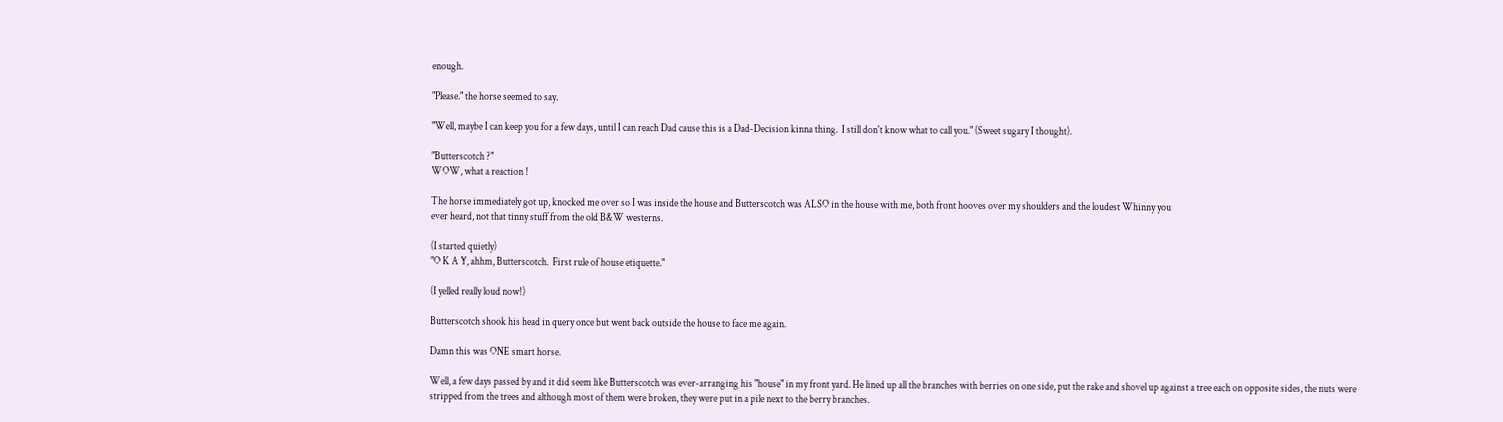enough.

"Please." the horse seemed to say.

"Well, maybe I can keep you for a few days, until I can reach Dad cause this is a Dad-Decision kinna thing.  I still don't know what to call you." (Sweet sugary I thought).

"Butterscotch ?"
WOW, what a reaction !

The horse immediately got up, knocked me over so I was inside the house and Butterscotch was ALSO in the house with me, both front hooves over my shoulders and the loudest Whinny you
ever heard, not that tinny stuff from the old B&W westerns.

(I started quietly)
"O K A Y, ahhm, Butterscotch.  First rule of house etiquette."

(I yelled really loud now!)

Butterscotch shook his head in query once but went back outside the house to face me again.

Damn this was ONE smart horse.

Well, a few days passed by and it did seem like Butterscotch was ever-arranging his "house" in my front yard. He lined up all the branches with berries on one side, put the rake and shovel up against a tree each on opposite sides, the nuts were stripped from the trees and although most of them were broken, they were put in a pile next to the berry branches.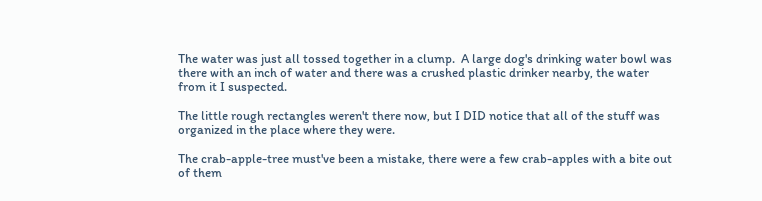The water was just all tossed together in a clump.  A large dog's drinking water bowl was there with an inch of water and there was a crushed plastic drinker nearby, the water from it I suspected.

The little rough rectangles weren't there now, but I DID notice that all of the stuff was organized in the place where they were.

The crab-apple-tree must've been a mistake, there were a few crab-apples with a bite out of them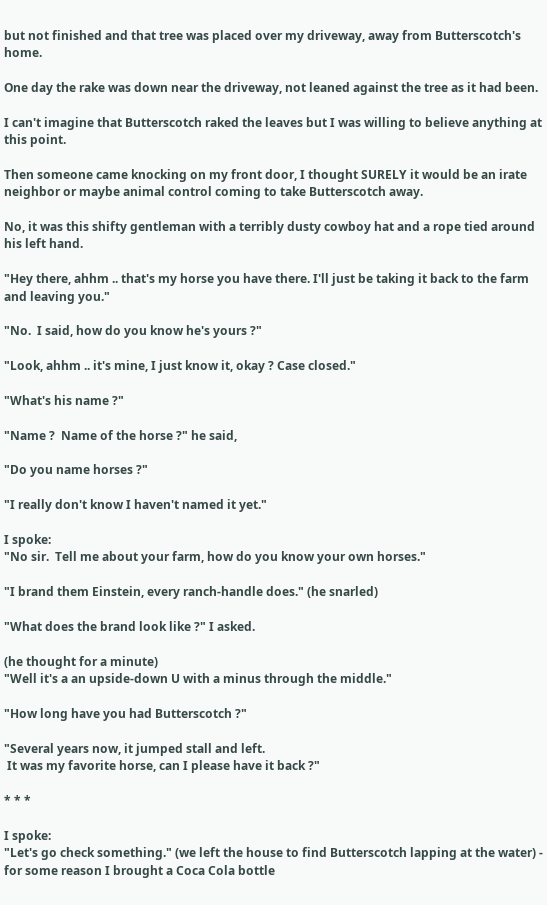but not finished and that tree was placed over my driveway, away from Butterscotch's home.

One day the rake was down near the driveway, not leaned against the tree as it had been.

I can't imagine that Butterscotch raked the leaves but I was willing to believe anything at this point.

Then someone came knocking on my front door, I thought SURELY it would be an irate neighbor or maybe animal control coming to take Butterscotch away.

No, it was this shifty gentleman with a terribly dusty cowboy hat and a rope tied around his left hand.

"Hey there, ahhm .. that's my horse you have there. I'll just be taking it back to the farm and leaving you."

"No.  I said, how do you know he's yours ?"

"Look, ahhm .. it's mine, I just know it, okay ? Case closed."

"What's his name ?"

"Name ?  Name of the horse ?" he said,

"Do you name horses ?"

"I really don't know I haven't named it yet."

I spoke:
"No sir.  Tell me about your farm, how do you know your own horses."

"I brand them Einstein, every ranch-handle does." (he snarled)

"What does the brand look like ?" I asked.

(he thought for a minute)
"Well it's a an upside-down U with a minus through the middle."

"How long have you had Butterscotch ?"

"Several years now, it jumped stall and left.
 It was my favorite horse, can I please have it back ?"

* * *

I spoke:
"Let's go check something." (we left the house to find Butterscotch lapping at the water) - for some reason I brought a Coca Cola bottle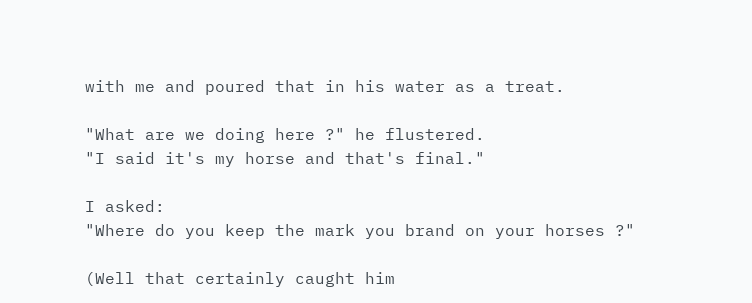with me and poured that in his water as a treat.

"What are we doing here ?" he flustered.
"I said it's my horse and that's final."

I asked:
"Where do you keep the mark you brand on your horses ?"

(Well that certainly caught him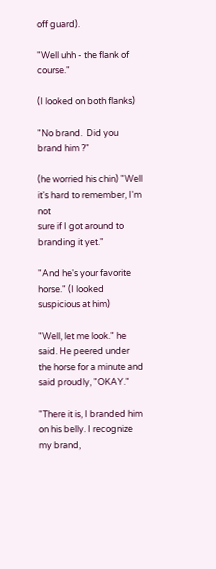off guard).

"Well uhh - the flank of course."

(I looked on both flanks)

"No brand.  Did you brand him ?"

(he worried his chin) "Well it's hard to remember, I'm not
sure if I got around to branding it yet."

"And he's your favorite horse." (I looked suspicious at him)

"Well, let me look." he said. He peered under the horse for a minute and said proudly, "OKAY."

"There it is, I branded him on his belly. I recognize my brand,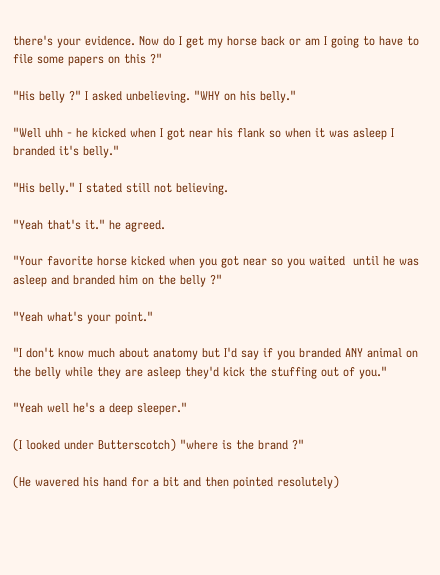there's your evidence. Now do I get my horse back or am I going to have to file some papers on this ?"

"His belly ?" I asked unbelieving. "WHY on his belly."

"Well uhh - he kicked when I got near his flank so when it was asleep I branded it's belly."

"His belly." I stated still not believing.

"Yeah that's it." he agreed.

"Your favorite horse kicked when you got near so you waited  until he was asleep and branded him on the belly ?"

"Yeah what's your point."

"I don't know much about anatomy but I'd say if you branded ANY animal on the belly while they are asleep they'd kick the stuffing out of you."

"Yeah well he's a deep sleeper."

(I looked under Butterscotch) "where is the brand ?"

(He wavered his hand for a bit and then pointed resolutely)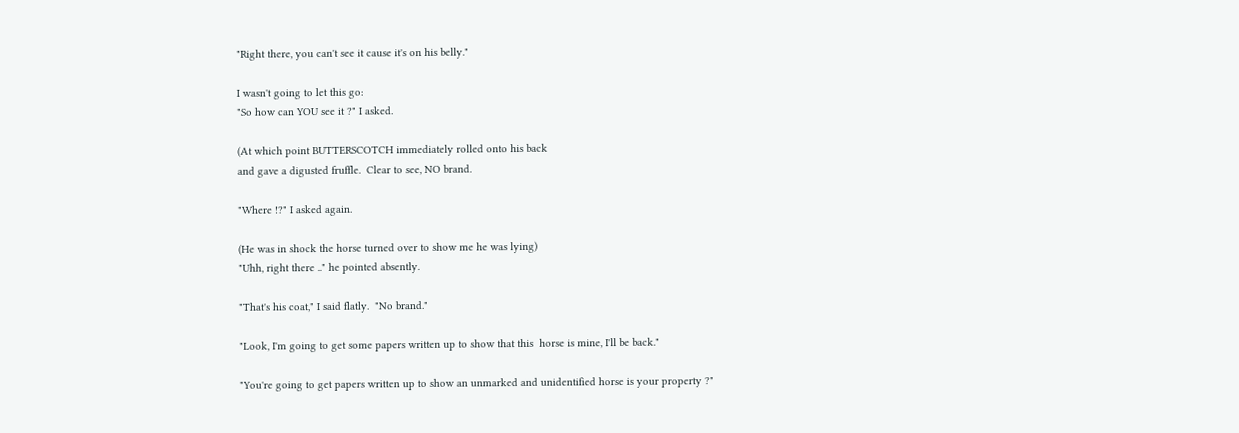"Right there, you can't see it cause it's on his belly."

I wasn't going to let this go:
"So how can YOU see it ?" I asked.

(At which point BUTTERSCOTCH immediately rolled onto his back
and gave a digusted fruffle.  Clear to see, NO brand.

"Where !?" I asked again.

(He was in shock the horse turned over to show me he was lying)
"Uhh, right there .." he pointed absently.

"That's his coat," I said flatly.  "No brand."

"Look, I'm going to get some papers written up to show that this  horse is mine, I'll be back."

"You're going to get papers written up to show an unmarked and unidentified horse is your property ?"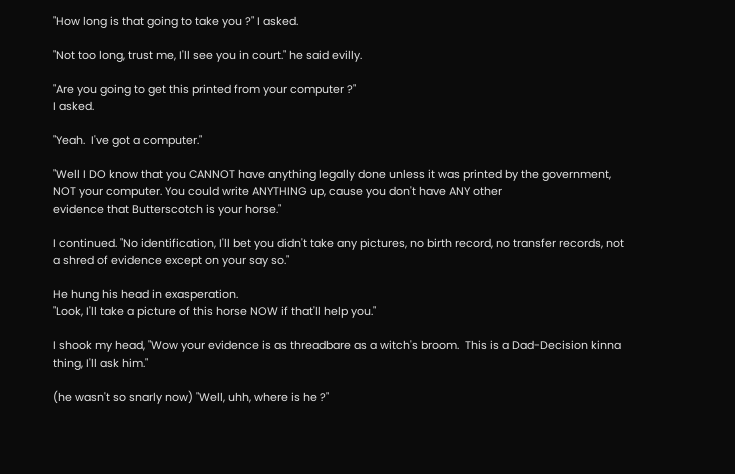"How long is that going to take you ?" I asked.

"Not too long, trust me, I'll see you in court." he said evilly.

"Are you going to get this printed from your computer ?"
I asked.

"Yeah.  I've got a computer."

"Well I DO know that you CANNOT have anything legally done unless it was printed by the government, NOT your computer. You could write ANYTHING up, cause you don't have ANY other
evidence that Butterscotch is your horse."

I continued. "No identification, I'll bet you didn't take any pictures, no birth record, no transfer records, not a shred of evidence except on your say so."

He hung his head in exasperation.
"Look, I'll take a picture of this horse NOW if that'll help you."

I shook my head, "Wow your evidence is as threadbare as a witch's broom.  This is a Dad-Decision kinna thing, I'll ask him."

(he wasn't so snarly now) "Well, uhh, where is he ?"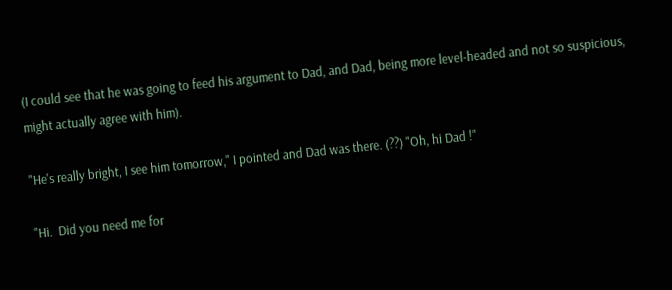(I could see that he was going to feed his argument to Dad, and Dad, being more level-headed and not so suspicious, might actually agree with him).

"He's really bright, I see him tomorrow," I pointed and Dad was there. (??) "Oh, hi Dad !"

"Hi.  Did you need me for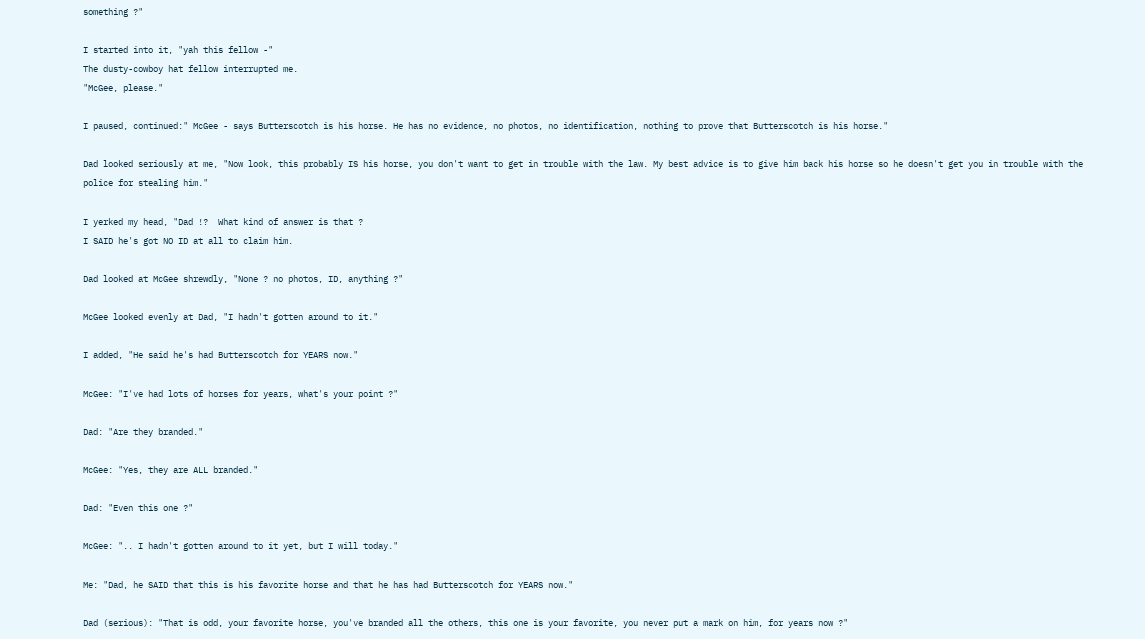something ?"

I started into it, "yah this fellow -"
The dusty-cowboy hat fellow interrupted me.
"McGee, please."

I paused, continued:" McGee - says Butterscotch is his horse. He has no evidence, no photos, no identification, nothing to prove that Butterscotch is his horse."

Dad looked seriously at me, "Now look, this probably IS his horse, you don't want to get in trouble with the law. My best advice is to give him back his horse so he doesn't get you in trouble with the police for stealing him."

I yerked my head, "Dad !?  What kind of answer is that ?
I SAID he's got NO ID at all to claim him.

Dad looked at McGee shrewdly, "None ? no photos, ID, anything ?"

McGee looked evenly at Dad, "I hadn't gotten around to it."

I added, "He said he's had Butterscotch for YEARS now."

McGee: "I've had lots of horses for years, what's your point ?"

Dad: "Are they branded."

McGee: "Yes, they are ALL branded."

Dad: "Even this one ?"

McGee: ".. I hadn't gotten around to it yet, but I will today."

Me: "Dad, he SAID that this is his favorite horse and that he has had Butterscotch for YEARS now."

Dad (serious): "That is odd, your favorite horse, you've branded all the others, this one is your favorite, you never put a mark on him, for years now ?"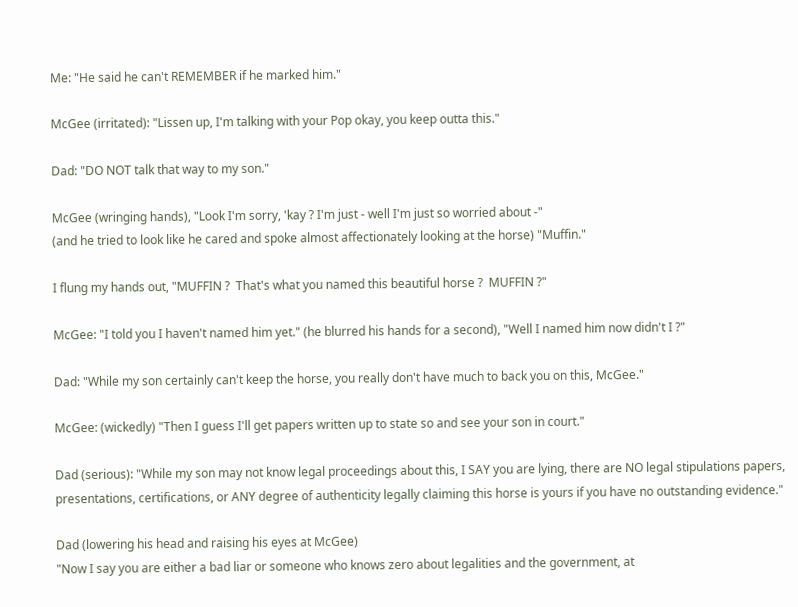Me: "He said he can't REMEMBER if he marked him."

McGee (irritated): "Lissen up, I'm talking with your Pop okay, you keep outta this."

Dad: "DO NOT talk that way to my son."

McGee (wringing hands), "Look I'm sorry, 'kay ? I'm just - well I'm just so worried about -"
(and he tried to look like he cared and spoke almost affectionately looking at the horse) "Muffin."

I flung my hands out, "MUFFIN ?  That's what you named this beautiful horse ?  MUFFIN ?"

McGee: "I told you I haven't named him yet." (he blurred his hands for a second), "Well I named him now didn't I ?"

Dad: "While my son certainly can't keep the horse, you really don't have much to back you on this, McGee."

McGee: (wickedly) "Then I guess I'll get papers written up to state so and see your son in court."

Dad (serious): "While my son may not know legal proceedings about this, I SAY you are lying, there are NO legal stipulations papers, presentations, certifications, or ANY degree of authenticity legally claiming this horse is yours if you have no outstanding evidence."

Dad (lowering his head and raising his eyes at McGee)
"Now I say you are either a bad liar or someone who knows zero about legalities and the government, at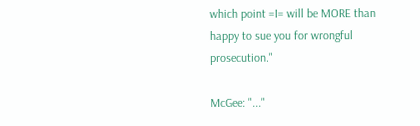which point =I= will be MORE than happy to sue you for wrongful prosecution."

McGee: "..."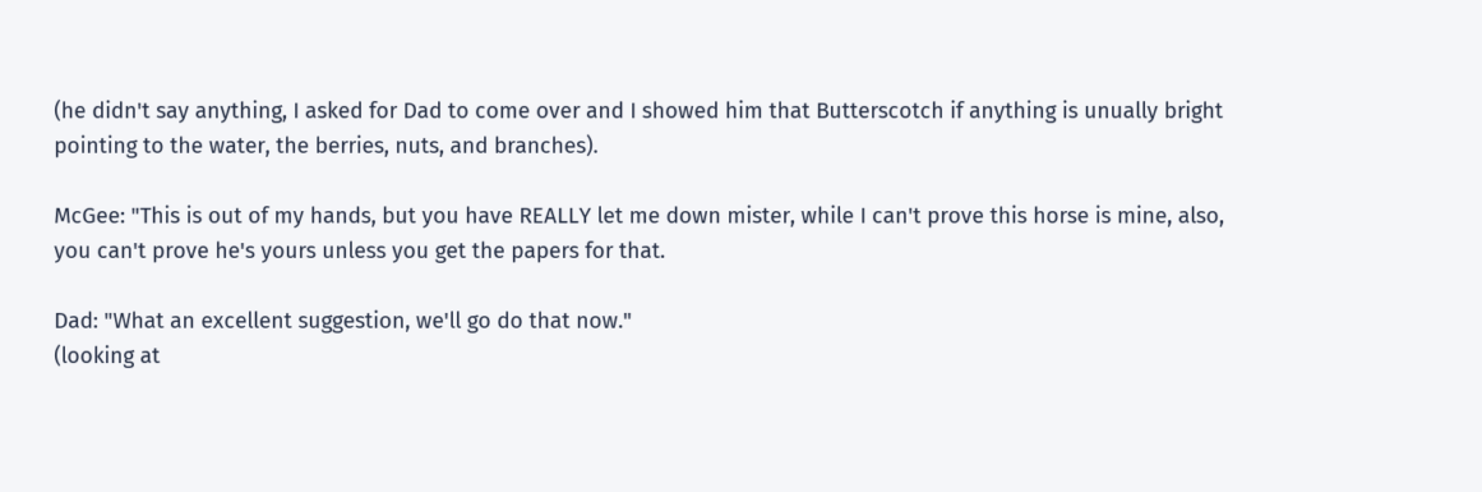(he didn't say anything, I asked for Dad to come over and I showed him that Butterscotch if anything is unually bright pointing to the water, the berries, nuts, and branches).

McGee: "This is out of my hands, but you have REALLY let me down mister, while I can't prove this horse is mine, also, you can't prove he's yours unless you get the papers for that.

Dad: "What an excellent suggestion, we'll go do that now."
(looking at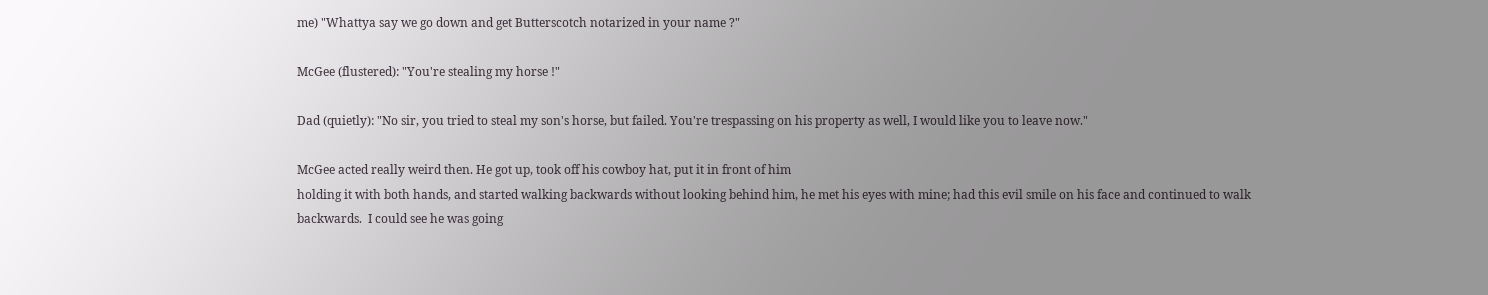me) "Whattya say we go down and get Butterscotch notarized in your name ?"

McGee (flustered): "You're stealing my horse !"

Dad (quietly): "No sir, you tried to steal my son's horse, but failed. You're trespassing on his property as well, I would like you to leave now."

McGee acted really weird then. He got up, took off his cowboy hat, put it in front of him
holding it with both hands, and started walking backwards without looking behind him, he met his eyes with mine; had this evil smile on his face and continued to walk backwards.  I could see he was going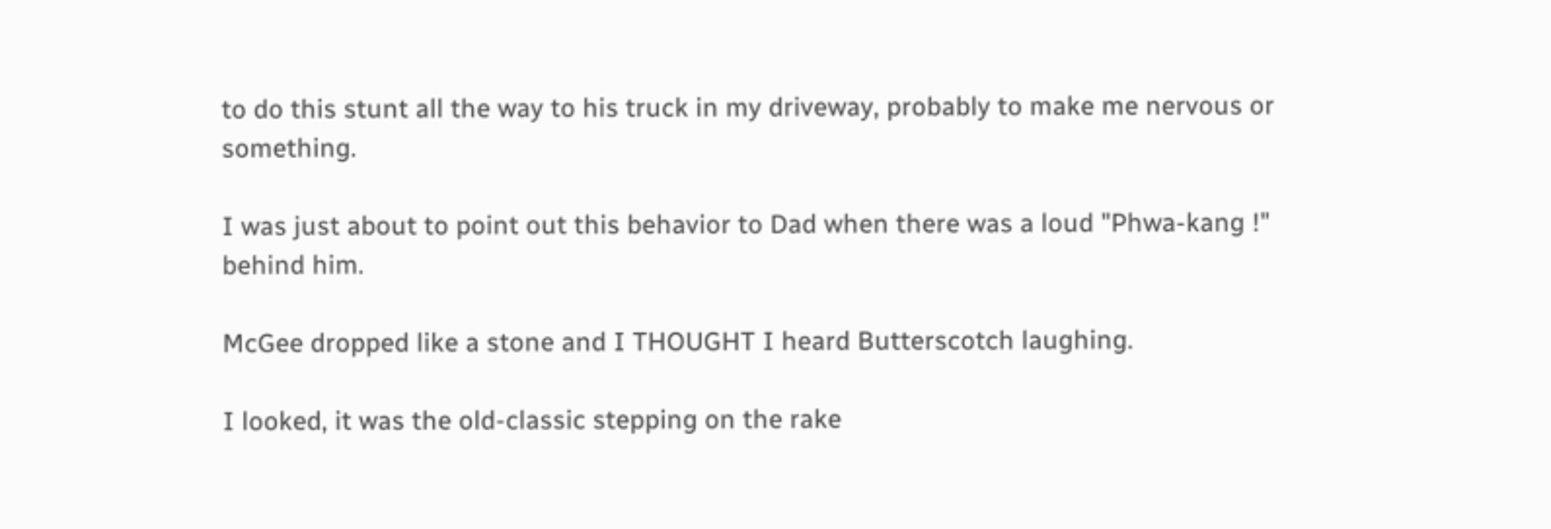to do this stunt all the way to his truck in my driveway, probably to make me nervous or something.

I was just about to point out this behavior to Dad when there was a loud "Phwa-kang !" behind him.

McGee dropped like a stone and I THOUGHT I heard Butterscotch laughing.

I looked, it was the old-classic stepping on the rake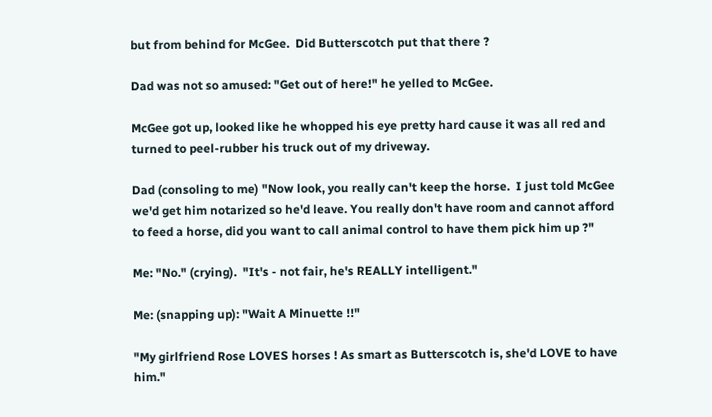but from behind for McGee.  Did Butterscotch put that there ?

Dad was not so amused: "Get out of here!" he yelled to McGee.

McGee got up, looked like he whopped his eye pretty hard cause it was all red and turned to peel-rubber his truck out of my driveway.

Dad (consoling to me) "Now look, you really can't keep the horse.  I just told McGee we'd get him notarized so he'd leave. You really don't have room and cannot afford to feed a horse, did you want to call animal control to have them pick him up ?"

Me: "No." (crying).  "It's - not fair, he's REALLY intelligent."

Me: (snapping up): "Wait A Minuette !!"

"My girlfriend Rose LOVES horses ! As smart as Butterscotch is, she'd LOVE to have him."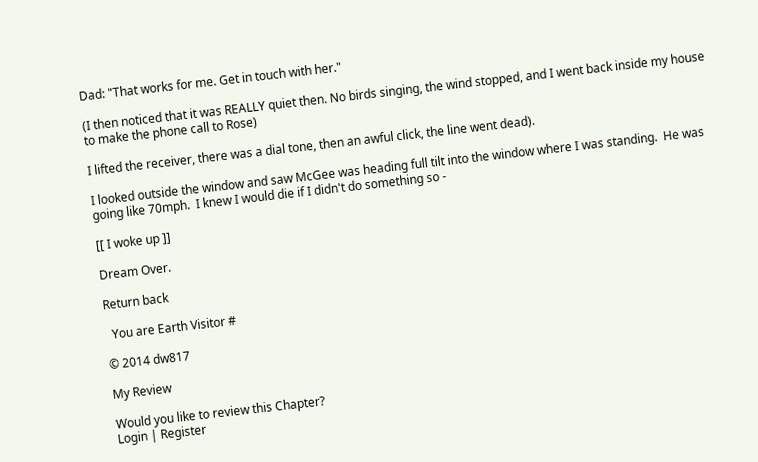Dad: "That works for me. Get in touch with her."

(I then noticed that it was REALLY quiet then. No birds singing, the wind stopped, and I went back inside my house to make the phone call to Rose)

I lifted the receiver, there was a dial tone, then an awful click, the line went dead).

I looked outside the window and saw McGee was heading full tilt into the window where I was standing.  He was going like 70mph.  I knew I would die if I didn't do something so -

[[ I woke up ]]

Dream Over.

Return back

  You are Earth Visitor #

© 2014 dw817

My Review

Would you like to review this Chapter?
Login | Register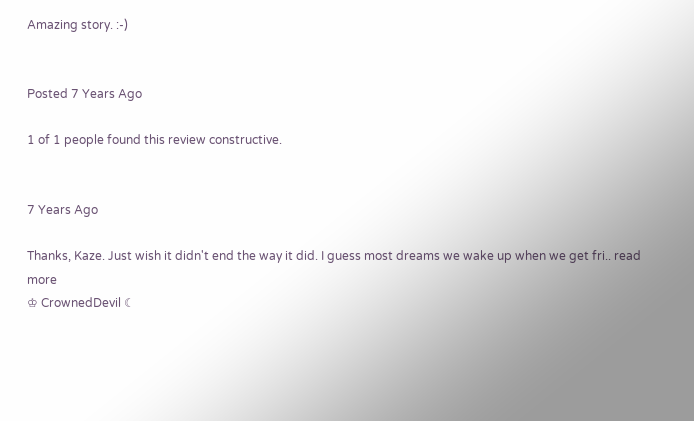Amazing story. :-)


Posted 7 Years Ago

1 of 1 people found this review constructive.


7 Years Ago

Thanks, Kaze. Just wish it didn't end the way it did. I guess most dreams we wake up when we get fri.. read more
♔ CrownedDevil ☾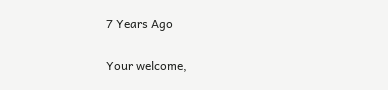7 Years Ago

Your welcome,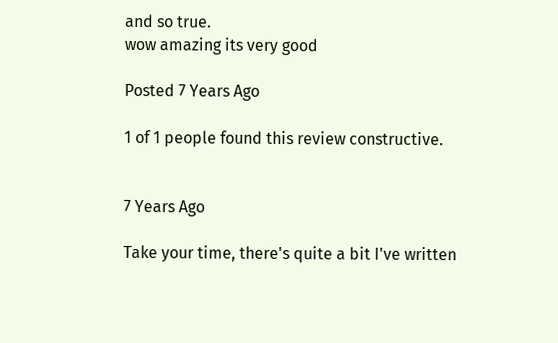and so true.
wow amazing its very good

Posted 7 Years Ago

1 of 1 people found this review constructive.


7 Years Ago

Take your time, there's quite a bit I've written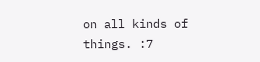on all kinds of things. :7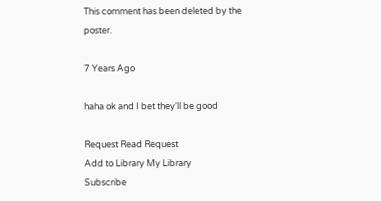This comment has been deleted by the poster.

7 Years Ago

haha ok and I bet they'll be good

Request Read Request
Add to Library My Library
Subscribe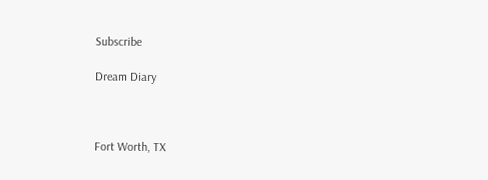Subscribe

Dream Diary



Fort Worth, TX